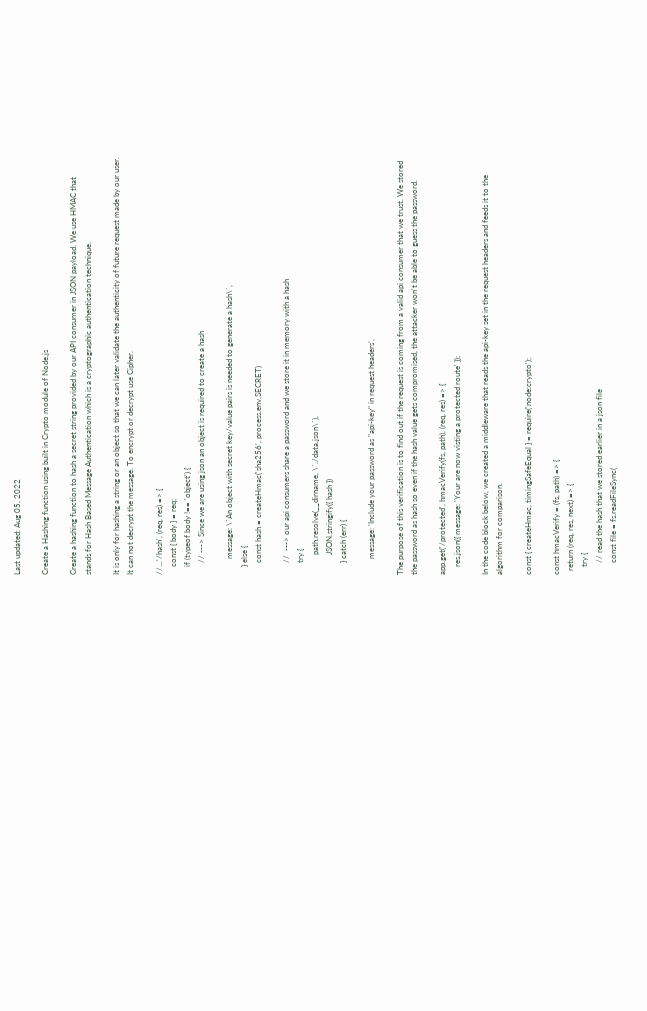Last updated: Aug 05, 2022

Create a Hashing function using built in Crypto module of Node.js

Create a hashing function to hash a secret string provided by our API consumer in JSON payload. We use HMAC that stands for Hash Based Message Authentication which is a cryptographic authentication technique.

It is only for hashing a string or an object so that we can later validate the authenticity of future request made by our user. It can not decrypt the message. To encrypt or decrypt use Cipher.

//...'/hash', (req, res) => {
    const { body } = req;
    if (typeof body !== 'object') {
      // ---> Since we are using json an object is required to create a hash

        message: \`An object with secret key/value pairs is needed to generate a hash\`,
    } else {
      const hash = createHmac('sha256', process.env.SECRET)

      //  ---> our api consumers share a password and we store it in memory with a hash
      try {
          path.resolve(__dirname, \`./data.json\`),
          JSON.stringify({ hash })
      } catch (err) {

        message: 'Include your password as "api-key" in request headers',

The purpose of this verification is to find out if the request is coming from a valid api consumer that we trust. We stored the password as hash so even if the hash value gets compromised, the attacker won't be able to guess the password.

app.get('/protected', hmacVerify(fs, path), (req, res) => {
    res.json({ message: 'Your are now visting a protected route' });

In the code block below, we created a middleware that reads the api-key set in the request headers and feeds it to the algorithm for comparison.

const { createHmac, timingSafeEqual } = require('node:crypto');

const hmacVerify = (fs, path) => {
  return (req, res, next) => {
    try {
      // read the hash that we stored earlier in a json file
      const file = fs.readFileSync(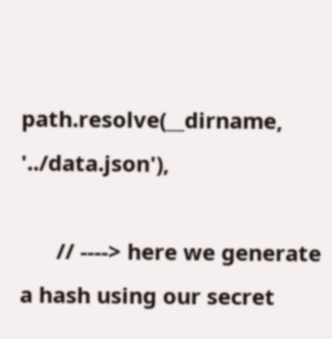path.resolve(__dirname, '../data.json'),

      // ----> here we generate a hash using our secret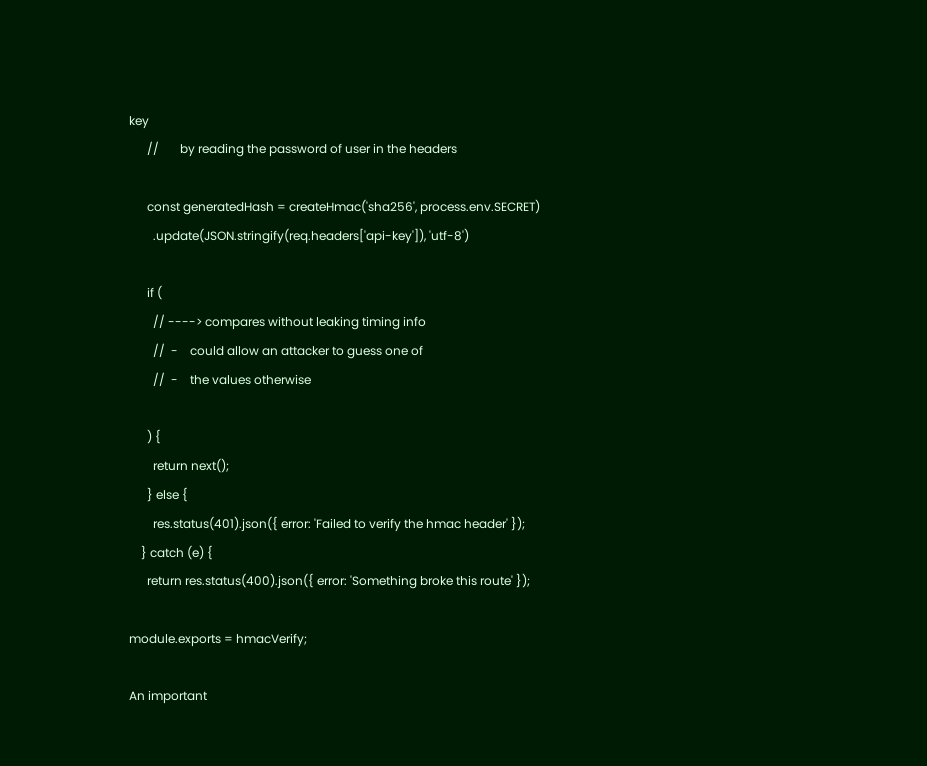key
      //       by reading the password of user in the headers

      const generatedHash = createHmac('sha256', process.env.SECRET)
        .update(JSON.stringify(req.headers['api-key']), 'utf-8')

      if (
        // ----> compares without leaking timing info
        //  -    could allow an attacker to guess one of
        //  -    the values otherwise

      ) {
        return next();
      } else {
        res.status(401).json({ error: 'Failed to verify the hmac header' });
    } catch (e) {
      return res.status(400).json({ error: 'Something broke this route' });

module.exports = hmacVerify;

An important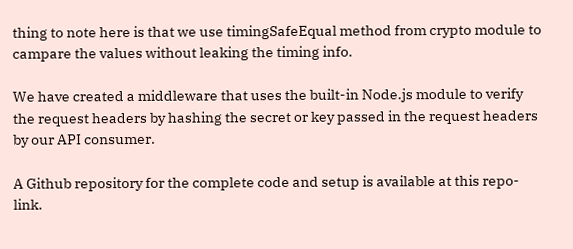thing to note here is that we use timingSafeEqual method from crypto module to campare the values without leaking the timing info.

We have created a middleware that uses the built-in Node.js module to verify the request headers by hashing the secret or key passed in the request headers by our API consumer.

A Github repository for the complete code and setup is available at this repo-link.